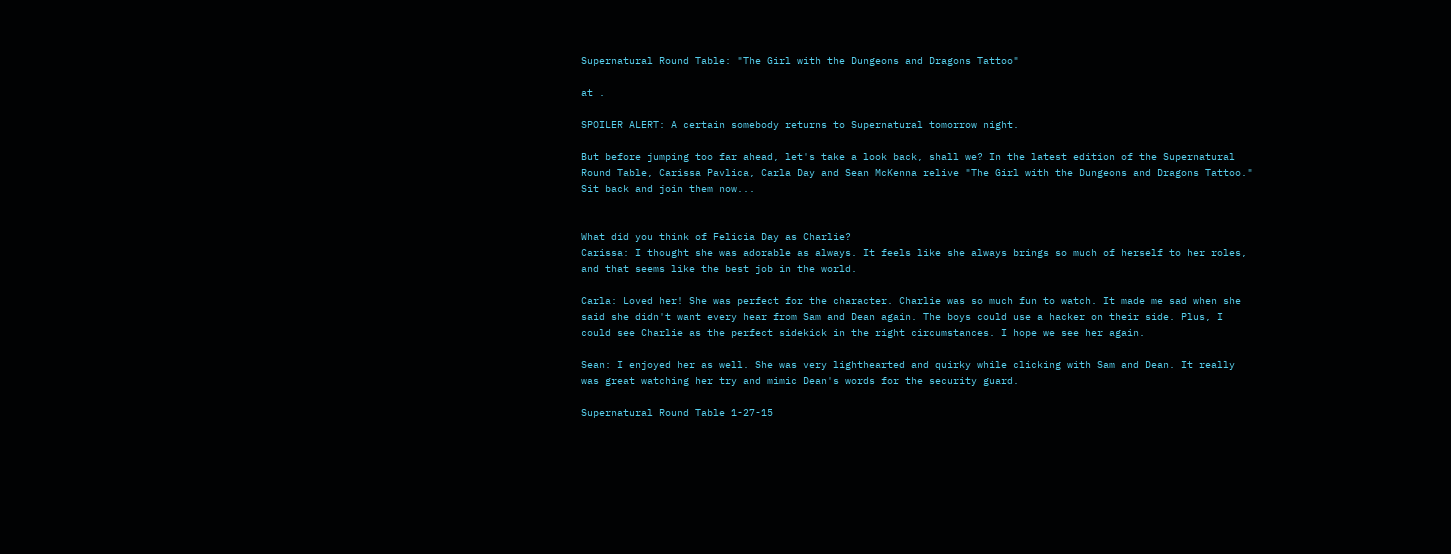Supernatural Round Table: "The Girl with the Dungeons and Dragons Tattoo"

at .

SPOILER ALERT: A certain somebody returns to Supernatural tomorrow night.

But before jumping too far ahead, let's take a look back, shall we? In the latest edition of the Supernatural Round Table, Carissa Pavlica, Carla Day and Sean McKenna relive "The Girl with the Dungeons and Dragons Tattoo." Sit back and join them now...


What did you think of Felicia Day as Charlie?
Carissa: I thought she was adorable as always. It feels like she always brings so much of herself to her roles, and that seems like the best job in the world.

Carla: Loved her! She was perfect for the character. Charlie was so much fun to watch. It made me sad when she said she didn't want every hear from Sam and Dean again. The boys could use a hacker on their side. Plus, I could see Charlie as the perfect sidekick in the right circumstances. I hope we see her again.

Sean: I enjoyed her as well. She was very lighthearted and quirky while clicking with Sam and Dean. It really was great watching her try and mimic Dean's words for the security guard.

Supernatural Round Table 1-27-15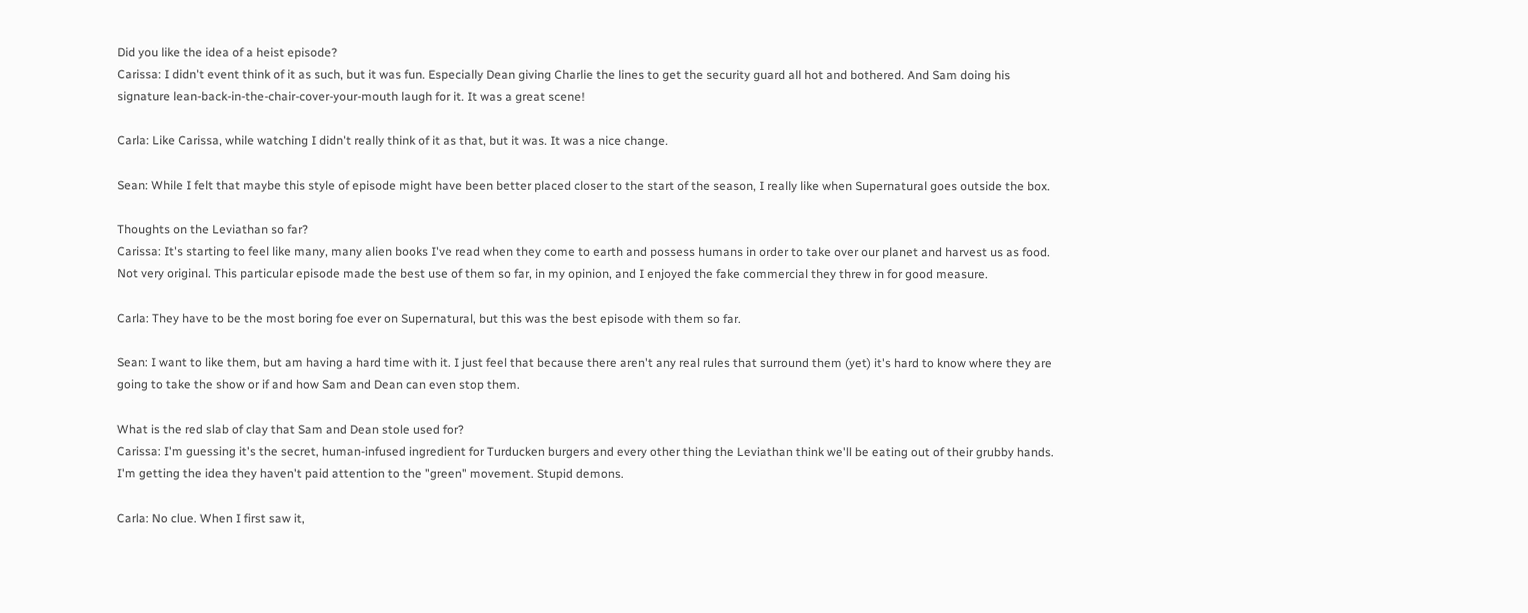Did you like the idea of a heist episode?
Carissa: I didn't event think of it as such, but it was fun. Especially Dean giving Charlie the lines to get the security guard all hot and bothered. And Sam doing his signature lean-back-in-the-chair-cover-your-mouth laugh for it. It was a great scene!

Carla: Like Carissa, while watching I didn't really think of it as that, but it was. It was a nice change.

Sean: While I felt that maybe this style of episode might have been better placed closer to the start of the season, I really like when Supernatural goes outside the box.

Thoughts on the Leviathan so far?
Carissa: It's starting to feel like many, many alien books I've read when they come to earth and possess humans in order to take over our planet and harvest us as food. Not very original. This particular episode made the best use of them so far, in my opinion, and I enjoyed the fake commercial they threw in for good measure.

Carla: They have to be the most boring foe ever on Supernatural, but this was the best episode with them so far.

Sean: I want to like them, but am having a hard time with it. I just feel that because there aren't any real rules that surround them (yet) it's hard to know where they are going to take the show or if and how Sam and Dean can even stop them.

What is the red slab of clay that Sam and Dean stole used for?
Carissa: I'm guessing it's the secret, human-infused ingredient for Turducken burgers and every other thing the Leviathan think we'll be eating out of their grubby hands. I'm getting the idea they haven't paid attention to the "green" movement. Stupid demons.

Carla: No clue. When I first saw it,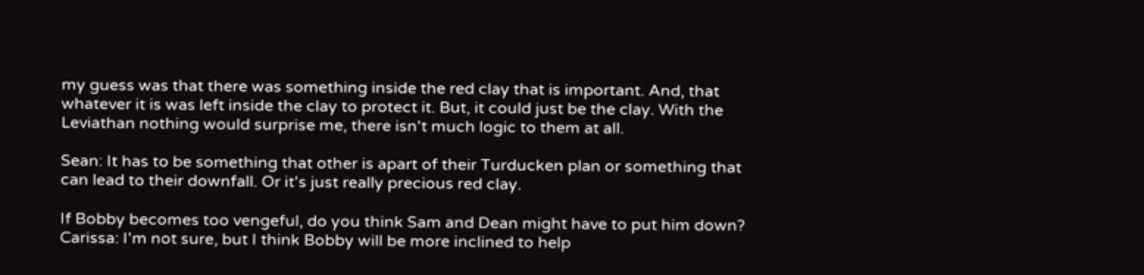my guess was that there was something inside the red clay that is important. And, that whatever it is was left inside the clay to protect it. But, it could just be the clay. With the Leviathan nothing would surprise me, there isn't much logic to them at all.

Sean: It has to be something that other is apart of their Turducken plan or something that can lead to their downfall. Or it's just really precious red clay.

If Bobby becomes too vengeful, do you think Sam and Dean might have to put him down?
Carissa: I'm not sure, but I think Bobby will be more inclined to help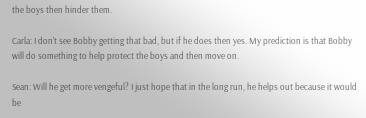the boys then hinder them.

Carla: I don't see Bobby getting that bad, but if he does then yes. My prediction is that Bobby will do something to help protect the boys and then move on.

Sean: Will he get more vengeful? I just hope that in the long run, he helps out because it would be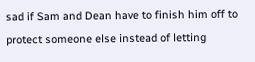sad if Sam and Dean have to finish him off to protect someone else instead of letting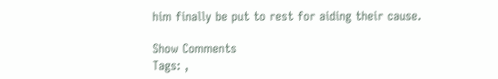him finally be put to rest for aiding their cause.

Show Comments
Tags: ,